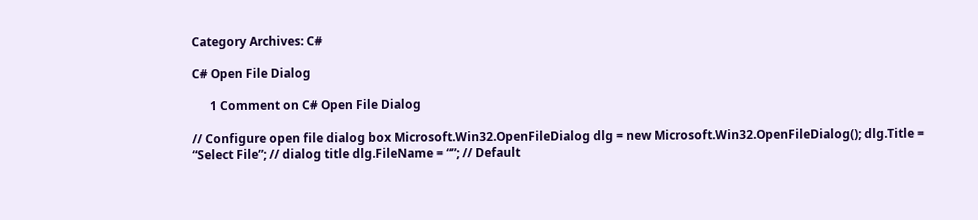Category Archives: C#

C# Open File Dialog

      1 Comment on C# Open File Dialog

// Configure open file dialog box Microsoft.Win32.OpenFileDialog dlg = new Microsoft.Win32.OpenFileDialog(); dlg.Title = “Select File”; // dialog title dlg.FileName = “”; // Default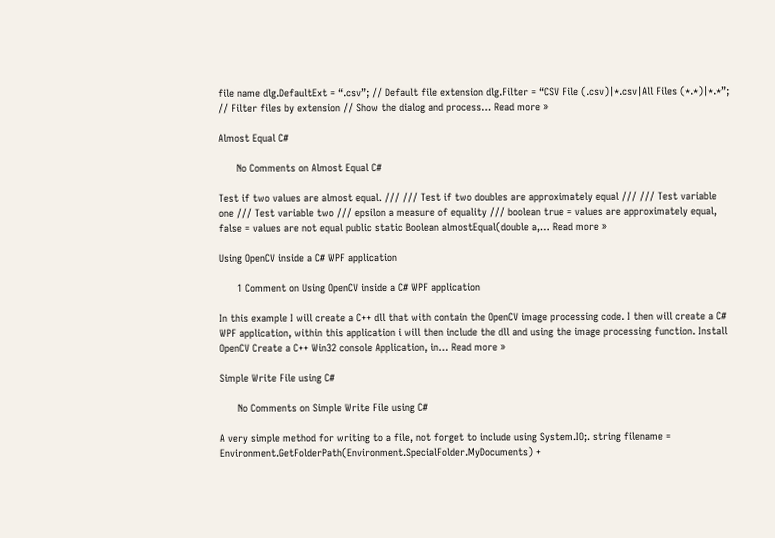file name dlg.DefaultExt = “.csv”; // Default file extension dlg.Filter = “CSV File (.csv)|*.csv|All Files (*.*)|*.*”; // Filter files by extension // Show the dialog and process… Read more »

Almost Equal C#

      No Comments on Almost Equal C#

Test if two values are almost equal. /// /// Test if two doubles are approximately equal /// /// Test variable one /// Test variable two /// epsilon a measure of equality /// boolean true = values are approximately equal, false = values are not equal public static Boolean almostEqual(double a,… Read more »

Using OpenCV inside a C# WPF application

      1 Comment on Using OpenCV inside a C# WPF application

In this example I will create a C++ dll that with contain the OpenCV image processing code. I then will create a C# WPF application, within this application i will then include the dll and using the image processing function. Install OpenCV Create a C++ Win32 console Application, in… Read more »

Simple Write File using C#

      No Comments on Simple Write File using C#

A very simple method for writing to a file, not forget to include using System.IO;. string filename = Environment.GetFolderPath(Environment.SpecialFolder.MyDocuments) +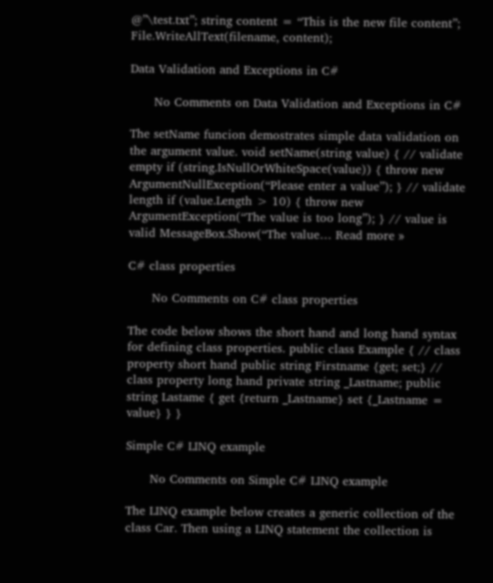@”\test.txt”; string content = “This is the new file content”; File.WriteAllText(filename, content);

Data Validation and Exceptions in C#

      No Comments on Data Validation and Exceptions in C#

The setName funcion demostrates simple data validation on the argument value. void setName(string value) { // validate empty if (string.IsNullOrWhiteSpace(value)) { throw new ArgumentNullException(“Please enter a value”); } // validate length if (value.Length > 10) { throw new ArgumentException(“The value is too long”); } // value is valid MessageBox.Show(“The value… Read more »

C# class properties

      No Comments on C# class properties

The code below shows the short hand and long hand syntax for defining class properties. public class Example { // class property short hand public string Firstname {get; set;} // class property long hand private string _Lastname; public string Lastame { get {return _Lastname} set {_Lastname = value} } }

Simple C# LINQ example

      No Comments on Simple C# LINQ example

The LINQ example below creates a generic collection of the class Car. Then using a LINQ statement the collection is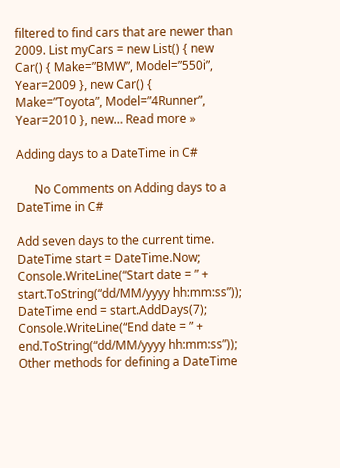filtered to find cars that are newer than 2009. List myCars = new List() { new Car() { Make=”BMW”, Model=”550i”, Year=2009 }, new Car() { Make=”Toyota”, Model=”4Runner”, Year=2010 }, new… Read more »

Adding days to a DateTime in C#

      No Comments on Adding days to a DateTime in C#

Add seven days to the current time. DateTime start = DateTime.Now; Console.WriteLine(“Start date = ” + start.ToString(“dd/MM/yyyy hh:mm:ss”)); DateTime end = start.AddDays(7); Console.WriteLine(“End date = ” + end.ToString(“dd/MM/yyyy hh:mm:ss”)); Other methods for defining a DateTime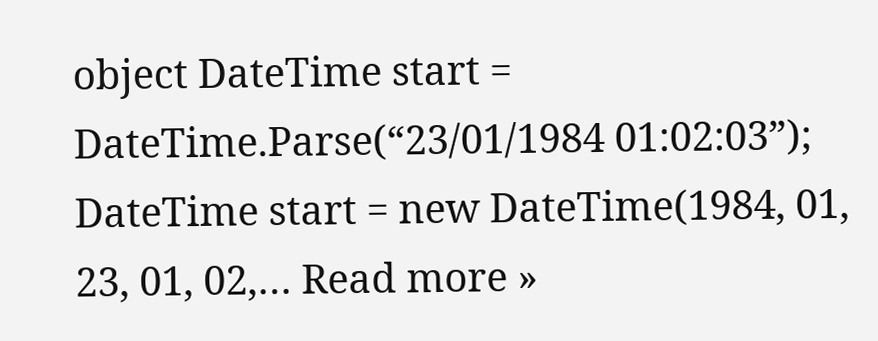object DateTime start = DateTime.Parse(“23/01/1984 01:02:03”); DateTime start = new DateTime(1984, 01, 23, 01, 02,… Read more »